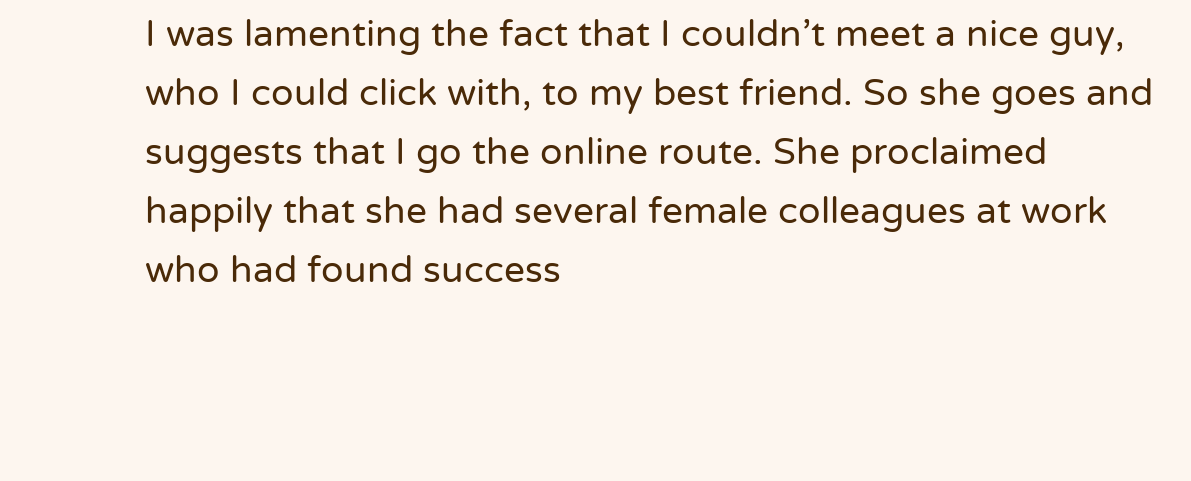I was lamenting the fact that I couldn’t meet a nice guy, who I could click with, to my best friend. So she goes and suggests that I go the online route. She proclaimed happily that she had several female colleagues at work who had found success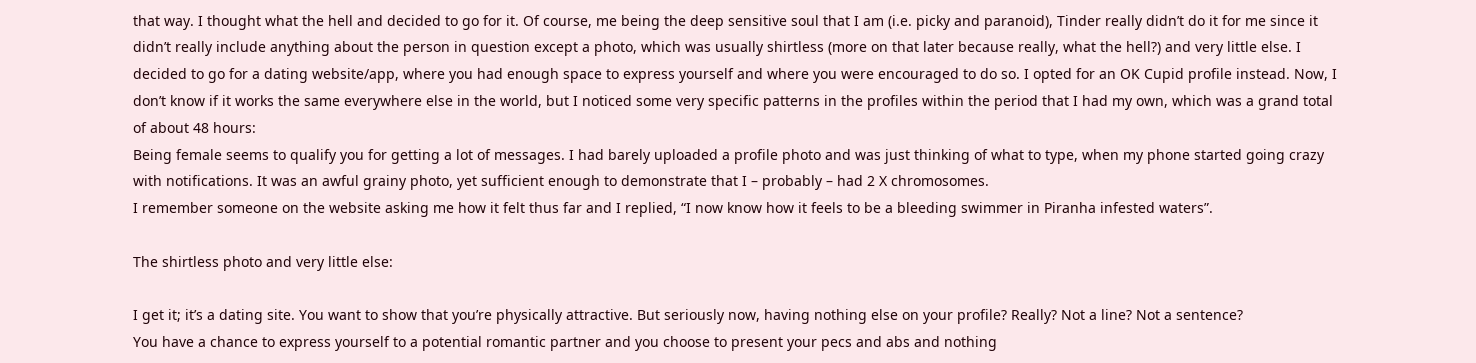that way. I thought what the hell and decided to go for it. Of course, me being the deep sensitive soul that I am (i.e. picky and paranoid), Tinder really didn’t do it for me since it didn’t really include anything about the person in question except a photo, which was usually shirtless (more on that later because really, what the hell?) and very little else. I decided to go for a dating website/app, where you had enough space to express yourself and where you were encouraged to do so. I opted for an OK Cupid profile instead. Now, I don’t know if it works the same everywhere else in the world, but I noticed some very specific patterns in the profiles within the period that I had my own, which was a grand total of about 48 hours:
Being female seems to qualify you for getting a lot of messages. I had barely uploaded a profile photo and was just thinking of what to type, when my phone started going crazy with notifications. It was an awful grainy photo, yet sufficient enough to demonstrate that I – probably – had 2 X chromosomes.
I remember someone on the website asking me how it felt thus far and I replied, “I now know how it feels to be a bleeding swimmer in Piranha infested waters”.

The shirtless photo and very little else:

I get it; it’s a dating site. You want to show that you’re physically attractive. But seriously now, having nothing else on your profile? Really? Not a line? Not a sentence?
You have a chance to express yourself to a potential romantic partner and you choose to present your pecs and abs and nothing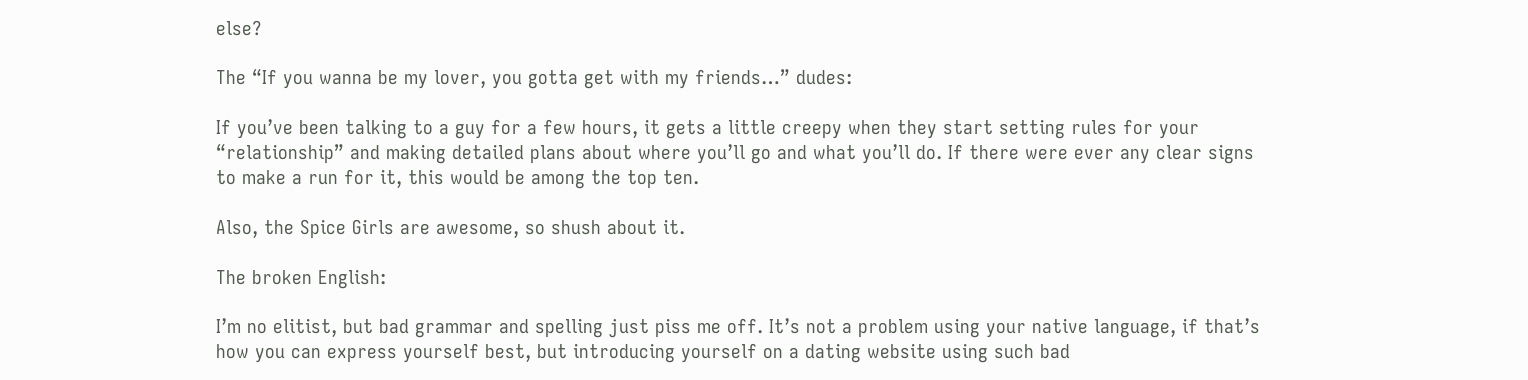else?

The “If you wanna be my lover, you gotta get with my friends…” dudes:

If you’ve been talking to a guy for a few hours, it gets a little creepy when they start setting rules for your “relationship” and making detailed plans about where you’ll go and what you’ll do. If there were ever any clear signs to make a run for it, this would be among the top ten.

Also, the Spice Girls are awesome, so shush about it.

The broken English:

I’m no elitist, but bad grammar and spelling just piss me off. It’s not a problem using your native language, if that’s how you can express yourself best, but introducing yourself on a dating website using such bad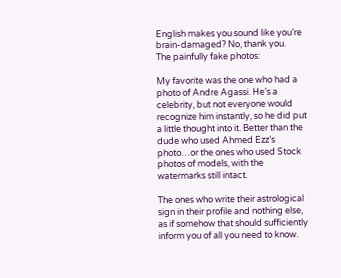English makes you sound like you’re brain-damaged? No, thank you.
The painfully fake photos:

My favorite was the one who had a photo of Andre Agassi. He’s a celebrity, but not everyone would recognize him instantly, so he did put a little thought into it. Better than the dude who used Ahmed Ezz’s photo…or the ones who used Stock photos of models, with the watermarks still intact.

The ones who write their astrological sign in their profile and nothing else, as if somehow that should sufficiently inform you of all you need to know.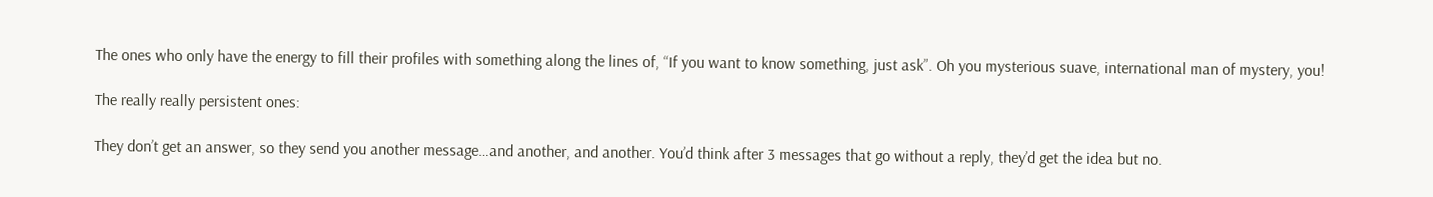The ones who only have the energy to fill their profiles with something along the lines of, “If you want to know something, just ask”. Oh you mysterious suave, international man of mystery, you!

The really really persistent ones:

They don’t get an answer, so they send you another message…and another, and another. You’d think after 3 messages that go without a reply, they’d get the idea but no.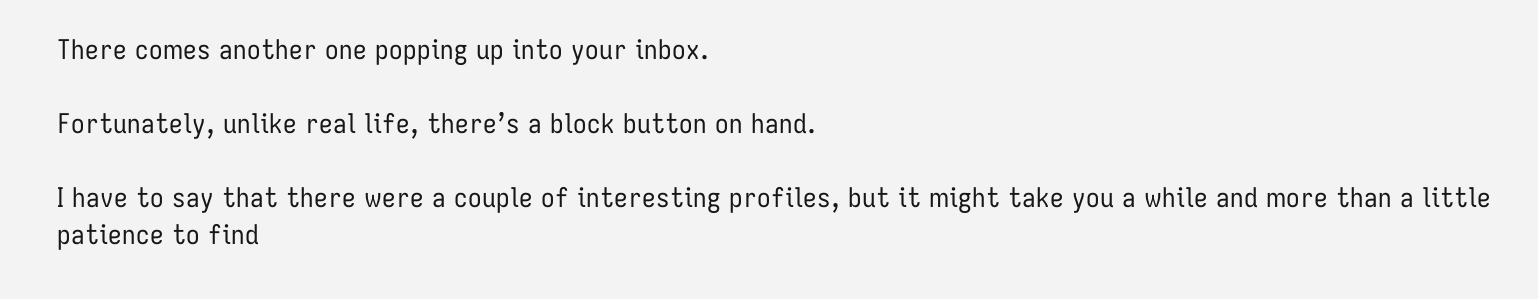There comes another one popping up into your inbox.

Fortunately, unlike real life, there’s a block button on hand.

I have to say that there were a couple of interesting profiles, but it might take you a while and more than a little patience to find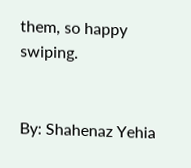them, so happy swiping.


By: Shahenaz Yehia